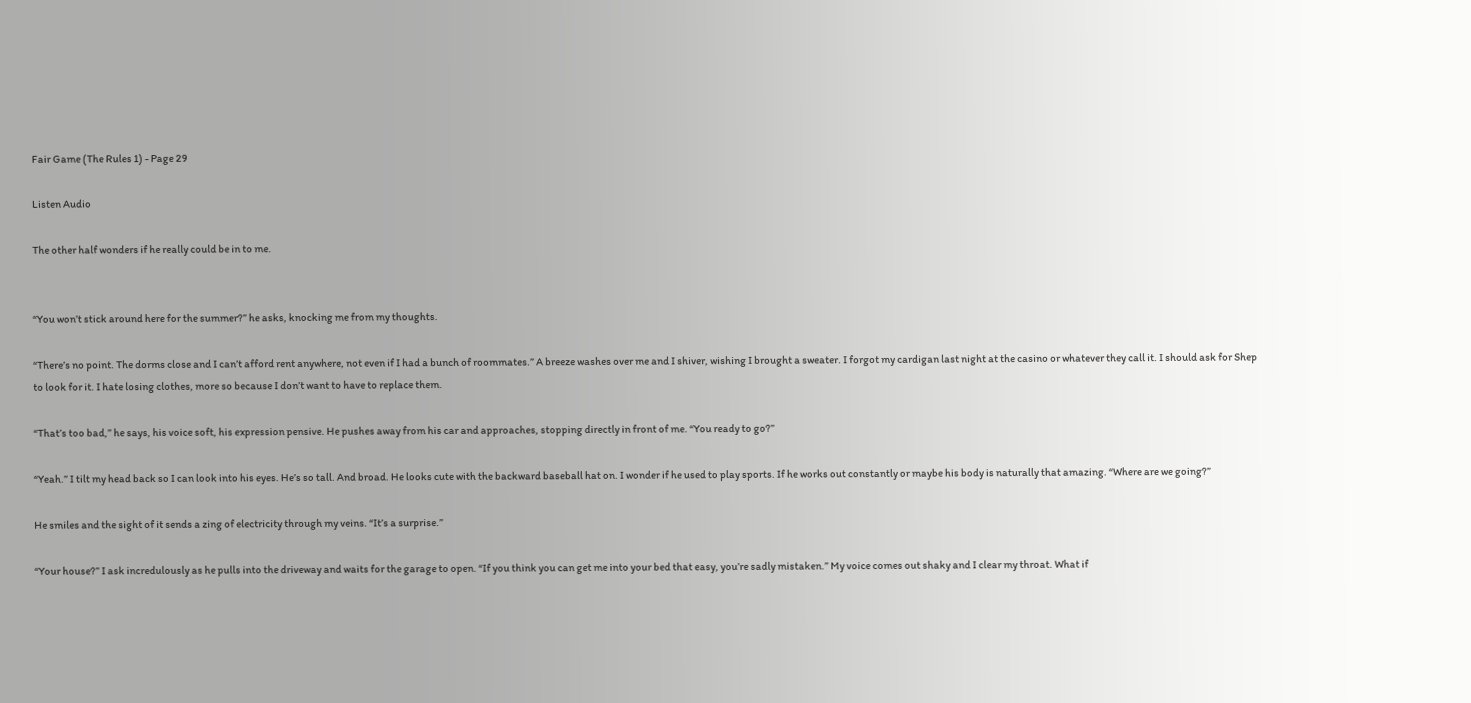Fair Game (The Rules 1) - Page 29

Listen Audio

The other half wonders if he really could be in to me.


“You won’t stick around here for the summer?” he asks, knocking me from my thoughts.

“There’s no point. The dorms close and I can’t afford rent anywhere, not even if I had a bunch of roommates.” A breeze washes over me and I shiver, wishing I brought a sweater. I forgot my cardigan last night at the casino or whatever they call it. I should ask for Shep to look for it. I hate losing clothes, more so because I don’t want to have to replace them.

“That’s too bad,” he says, his voice soft, his expression pensive. He pushes away from his car and approaches, stopping directly in front of me. “You ready to go?”

“Yeah.” I tilt my head back so I can look into his eyes. He’s so tall. And broad. He looks cute with the backward baseball hat on. I wonder if he used to play sports. If he works out constantly or maybe his body is naturally that amazing. “Where are we going?”

He smiles and the sight of it sends a zing of electricity through my veins. “It’s a surprise.”

“Your house?” I ask incredulously as he pulls into the driveway and waits for the garage to open. “If you think you can get me into your bed that easy, you’re sadly mistaken.” My voice comes out shaky and I clear my throat. What if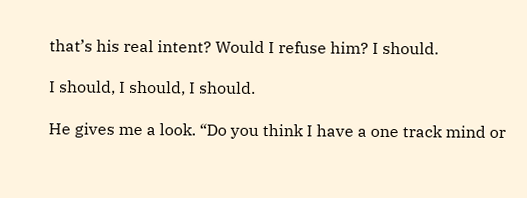that’s his real intent? Would I refuse him? I should.

I should, I should, I should.

He gives me a look. “Do you think I have a one track mind or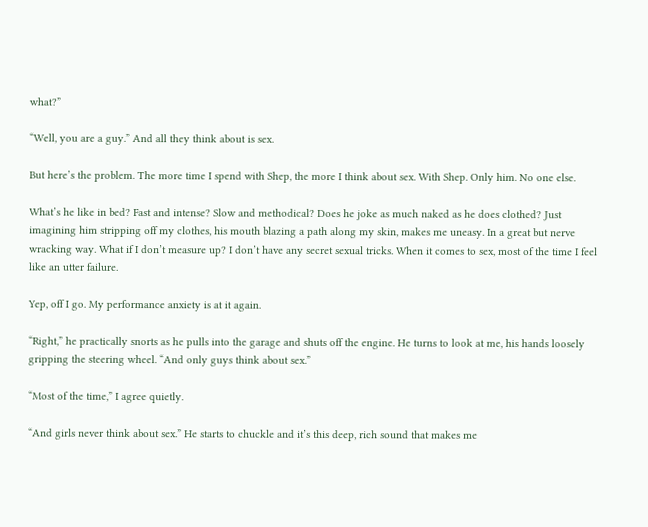what?”

“Well, you are a guy.” And all they think about is sex.

But here’s the problem. The more time I spend with Shep, the more I think about sex. With Shep. Only him. No one else.

What’s he like in bed? Fast and intense? Slow and methodical? Does he joke as much naked as he does clothed? Just imagining him stripping off my clothes, his mouth blazing a path along my skin, makes me uneasy. In a great but nerve wracking way. What if I don’t measure up? I don’t have any secret sexual tricks. When it comes to sex, most of the time I feel like an utter failure.

Yep, off I go. My performance anxiety is at it again.

“Right,” he practically snorts as he pulls into the garage and shuts off the engine. He turns to look at me, his hands loosely gripping the steering wheel. “And only guys think about sex.”

“Most of the time,” I agree quietly.

“And girls never think about sex.” He starts to chuckle and it’s this deep, rich sound that makes me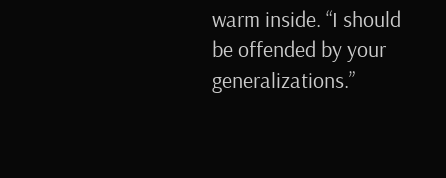warm inside. “I should be offended by your generalizations.”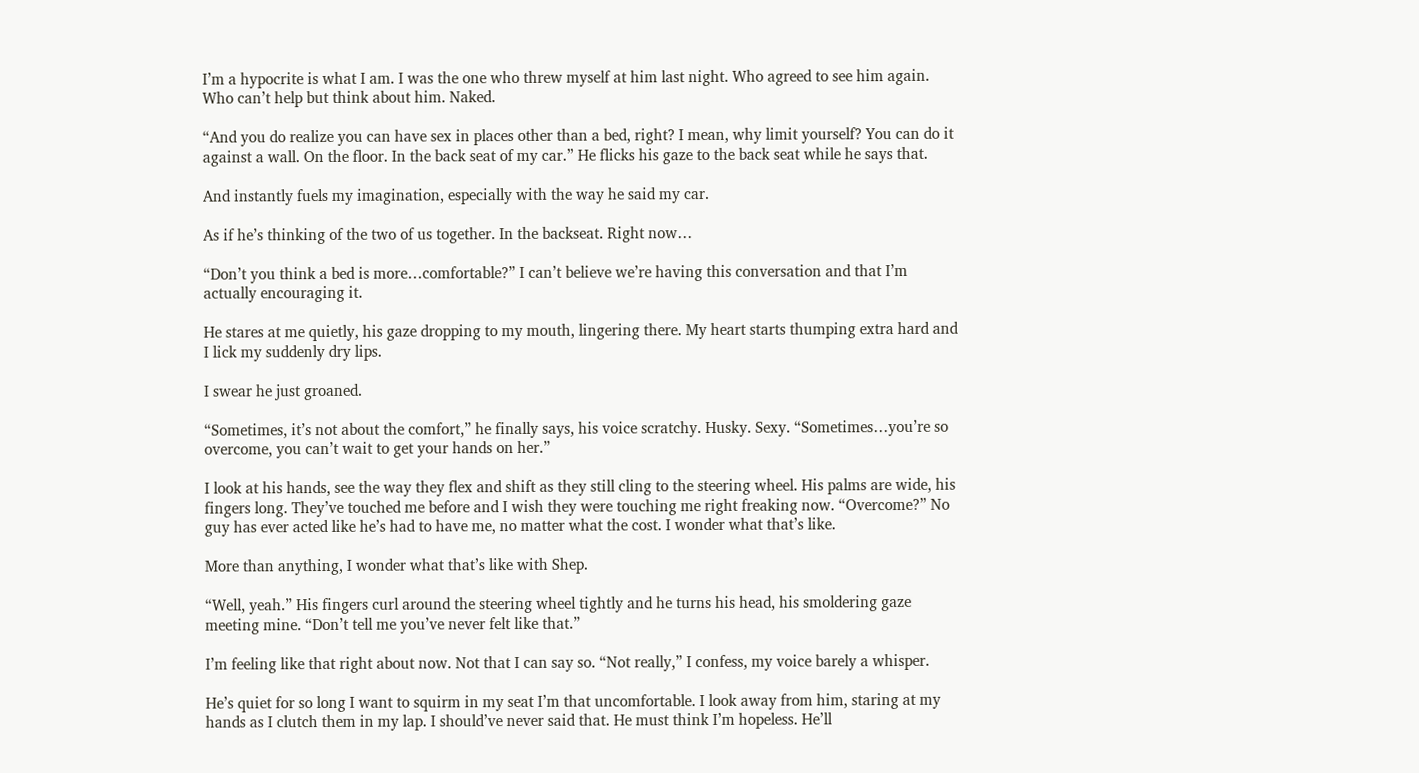I’m a hypocrite is what I am. I was the one who threw myself at him last night. Who agreed to see him again. Who can’t help but think about him. Naked.

“And you do realize you can have sex in places other than a bed, right? I mean, why limit yourself? You can do it against a wall. On the floor. In the back seat of my car.” He flicks his gaze to the back seat while he says that.

And instantly fuels my imagination, especially with the way he said my car.

As if he’s thinking of the two of us together. In the backseat. Right now…

“Don’t you think a bed is more…comfortable?” I can’t believe we’re having this conversation and that I’m actually encouraging it.

He stares at me quietly, his gaze dropping to my mouth, lingering there. My heart starts thumping extra hard and I lick my suddenly dry lips.

I swear he just groaned.

“Sometimes, it’s not about the comfort,” he finally says, his voice scratchy. Husky. Sexy. “Sometimes…you’re so overcome, you can’t wait to get your hands on her.”

I look at his hands, see the way they flex and shift as they still cling to the steering wheel. His palms are wide, his fingers long. They’ve touched me before and I wish they were touching me right freaking now. “Overcome?” No guy has ever acted like he’s had to have me, no matter what the cost. I wonder what that’s like.

More than anything, I wonder what that’s like with Shep.

“Well, yeah.” His fingers curl around the steering wheel tightly and he turns his head, his smoldering gaze meeting mine. “Don’t tell me you’ve never felt like that.”

I’m feeling like that right about now. Not that I can say so. “Not really,” I confess, my voice barely a whisper.

He’s quiet for so long I want to squirm in my seat I’m that uncomfortable. I look away from him, staring at my hands as I clutch them in my lap. I should’ve never said that. He must think I’m hopeless. He’ll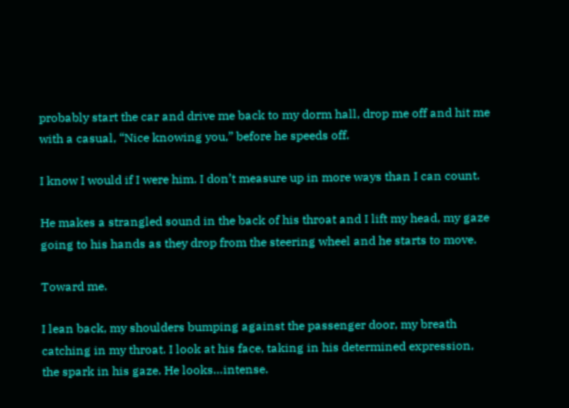probably start the car and drive me back to my dorm hall, drop me off and hit me with a casual, “Nice knowing you,” before he speeds off.

I know I would if I were him. I don’t measure up in more ways than I can count.

He makes a strangled sound in the back of his throat and I lift my head, my gaze going to his hands as they drop from the steering wheel and he starts to move.

Toward me.

I lean back, my shoulders bumping against the passenger door, my breath catching in my throat. I look at his face, taking in his determined expression, the spark in his gaze. He looks…intense.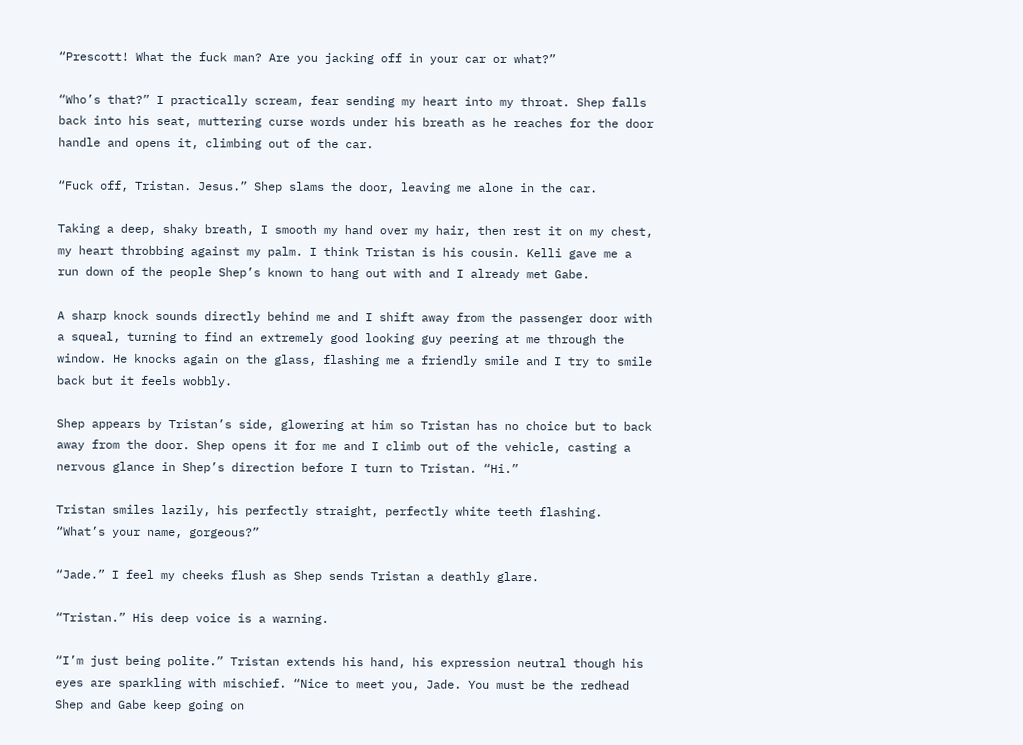“Prescott! What the fuck man? Are you jacking off in your car or what?”

“Who’s that?” I practically scream, fear sending my heart into my throat. Shep falls back into his seat, muttering curse words under his breath as he reaches for the door handle and opens it, climbing out of the car.

“Fuck off, Tristan. Jesus.” Shep slams the door, leaving me alone in the car.

Taking a deep, shaky breath, I smooth my hand over my hair, then rest it on my chest, my heart throbbing against my palm. I think Tristan is his cousin. Kelli gave me a run down of the people Shep’s known to hang out with and I already met Gabe.

A sharp knock sounds directly behind me and I shift away from the passenger door with a squeal, turning to find an extremely good looking guy peering at me through the window. He knocks again on the glass, flashing me a friendly smile and I try to smile back but it feels wobbly.

Shep appears by Tristan’s side, glowering at him so Tristan has no choice but to back away from the door. Shep opens it for me and I climb out of the vehicle, casting a nervous glance in Shep’s direction before I turn to Tristan. “Hi.”

Tristan smiles lazily, his perfectly straight, perfectly white teeth flashing. “What’s your name, gorgeous?”

“Jade.” I feel my cheeks flush as Shep sends Tristan a deathly glare.

“Tristan.” His deep voice is a warning.

“I’m just being polite.” Tristan extends his hand, his expression neutral though his eyes are sparkling with mischief. “Nice to meet you, Jade. You must be the redhead Shep and Gabe keep going on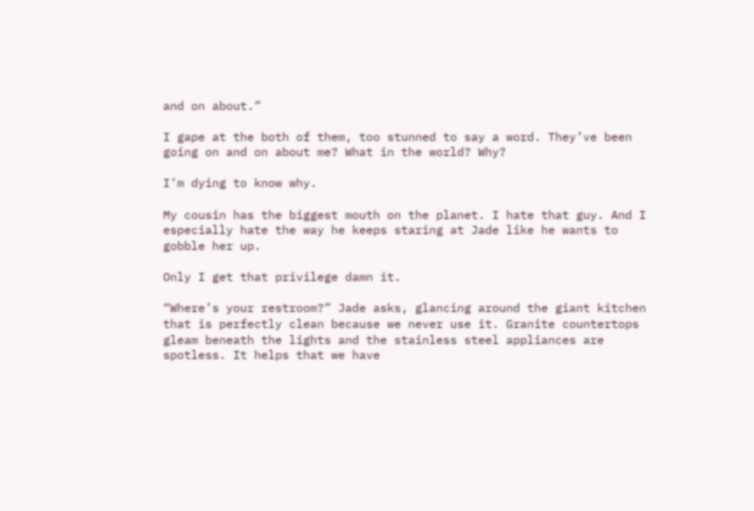and on about.”

I gape at the both of them, too stunned to say a word. They’ve been going on and on about me? What in the world? Why?

I’m dying to know why.

My cousin has the biggest mouth on the planet. I hate that guy. And I especially hate the way he keeps staring at Jade like he wants to gobble her up.

Only I get that privilege damn it.

“Where’s your restroom?” Jade asks, glancing around the giant kitchen that is perfectly clean because we never use it. Granite countertops gleam beneath the lights and the stainless steel appliances are spotless. It helps that we have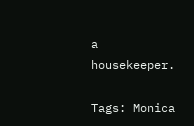a housekeeper.

Tags: Monica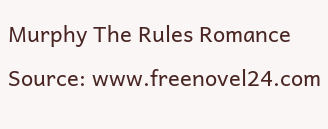Murphy The Rules Romance
Source: www.freenovel24.com